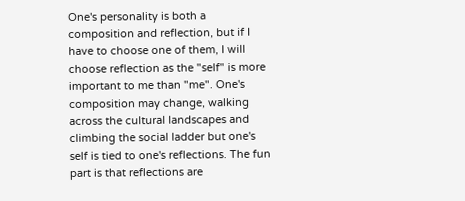One's personality is both a composition and reflection, but if I have to choose one of them, I will choose reflection as the "self" is more important to me than "me". One's composition may change, walking across the cultural landscapes and climbing the social ladder but one's self is tied to one's reflections. The fun part is that reflections are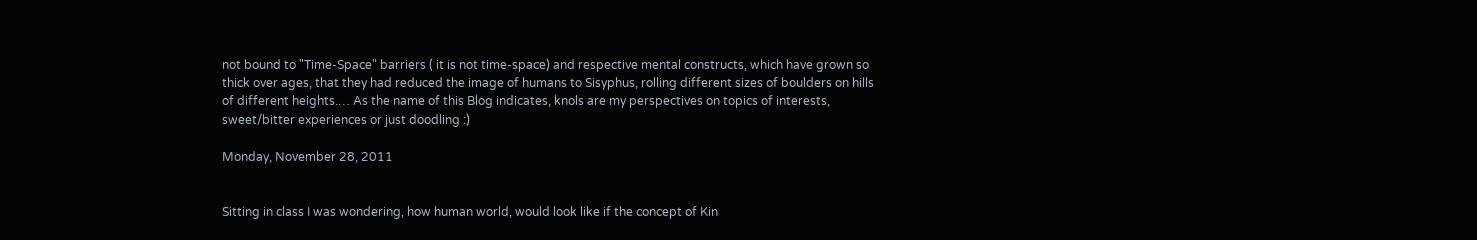not bound to "Time-Space" barriers ( it is not time-space) and respective mental constructs, which have grown so thick over ages, that they had reduced the image of humans to Sisyphus, rolling different sizes of boulders on hills of different heights.… As the name of this Blog indicates, knols are my perspectives on topics of interests, sweet/bitter experiences or just doodling :)

Monday, November 28, 2011


Sitting in class I was wondering, how human world, would look like if the concept of Kin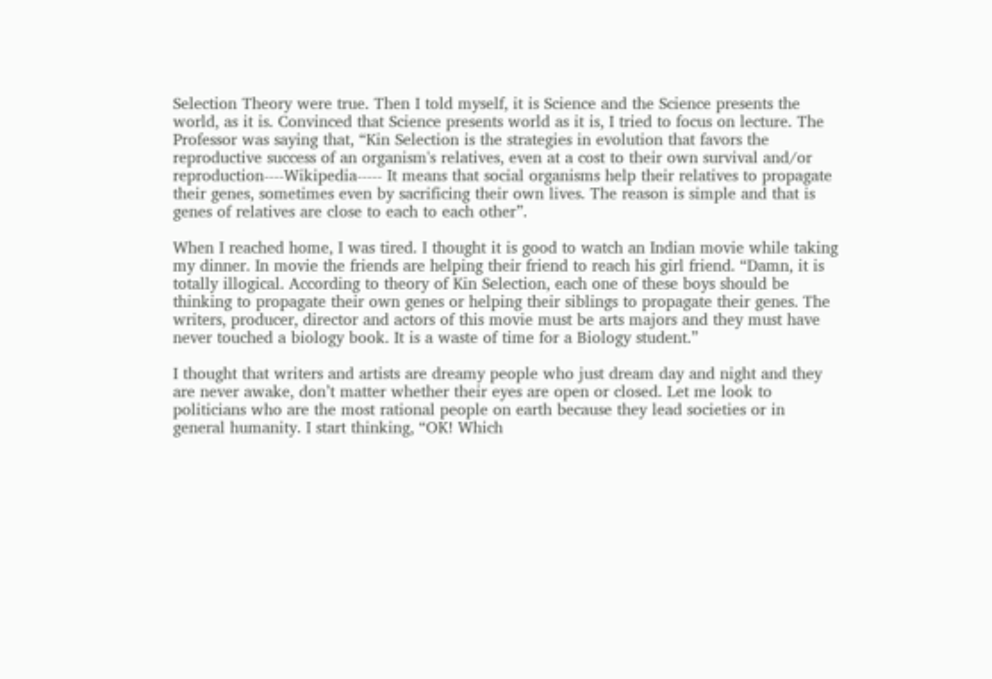Selection Theory were true. Then I told myself, it is Science and the Science presents the world, as it is. Convinced that Science presents world as it is, I tried to focus on lecture. The Professor was saying that, “Kin Selection is the strategies in evolution that favors the reproductive success of an organism's relatives, even at a cost to their own survival and/or reproduction----Wikipedia----- It means that social organisms help their relatives to propagate their genes, sometimes even by sacrificing their own lives. The reason is simple and that is genes of relatives are close to each to each other”.

When I reached home, I was tired. I thought it is good to watch an Indian movie while taking my dinner. In movie the friends are helping their friend to reach his girl friend. “Damn, it is totally illogical. According to theory of Kin Selection, each one of these boys should be thinking to propagate their own genes or helping their siblings to propagate their genes. The writers, producer, director and actors of this movie must be arts majors and they must have never touched a biology book. It is a waste of time for a Biology student.”

I thought that writers and artists are dreamy people who just dream day and night and they are never awake, don’t matter whether their eyes are open or closed. Let me look to politicians who are the most rational people on earth because they lead societies or in general humanity. I start thinking, “OK! Which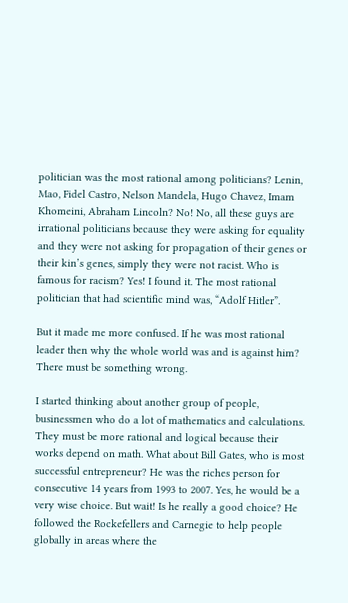politician was the most rational among politicians? Lenin, Mao, Fidel Castro, Nelson Mandela, Hugo Chavez, Imam Khomeini, Abraham Lincoln? No! No, all these guys are irrational politicians because they were asking for equality and they were not asking for propagation of their genes or their kin’s genes, simply they were not racist. Who is famous for racism? Yes! I found it. The most rational politician that had scientific mind was, “Adolf Hitler”.

But it made me more confused. If he was most rational leader then why the whole world was and is against him? There must be something wrong.

I started thinking about another group of people, businessmen who do a lot of mathematics and calculations. They must be more rational and logical because their works depend on math. What about Bill Gates, who is most successful entrepreneur? He was the riches person for consecutive 14 years from 1993 to 2007. Yes, he would be a very wise choice. But wait! Is he really a good choice? He followed the Rockefellers and Carnegie to help people globally in areas where the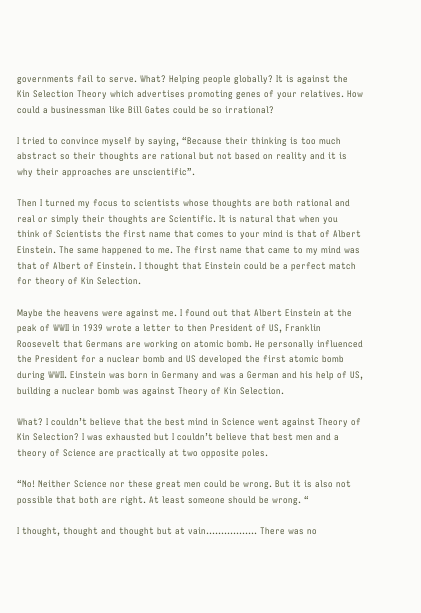governments fail to serve. What? Helping people globally? It is against the Kin Selection Theory which advertises promoting genes of your relatives. How could a businessman like Bill Gates could be so irrational?

I tried to convince myself by saying, “Because their thinking is too much abstract so their thoughts are rational but not based on reality and it is why their approaches are unscientific”.

Then I turned my focus to scientists whose thoughts are both rational and real or simply their thoughts are Scientific. It is natural that when you think of Scientists the first name that comes to your mind is that of Albert Einstein. The same happened to me. The first name that came to my mind was that of Albert of Einstein. I thought that Einstein could be a perfect match for theory of Kin Selection.

Maybe the heavens were against me. I found out that Albert Einstein at the peak of WWII in 1939 wrote a letter to then President of US, Franklin Roosevelt that Germans are working on atomic bomb. He personally influenced the President for a nuclear bomb and US developed the first atomic bomb during WWII. Einstein was born in Germany and was a German and his help of US, building a nuclear bomb was against Theory of Kin Selection.

What? I couldn’t believe that the best mind in Science went against Theory of Kin Selection? I was exhausted but I couldn’t believe that best men and a theory of Science are practically at two opposite poles.

“No! Neither Science nor these great men could be wrong. But it is also not possible that both are right. At least someone should be wrong. “

I thought, thought and thought but at vain…………….. There was no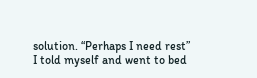solution. “Perhaps I need rest” I told myself and went to bed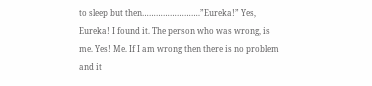to sleep but then…………………….”Eureka!” Yes, Eureka! I found it. The person who was wrong, is me. Yes! Me. If I am wrong then there is no problem and it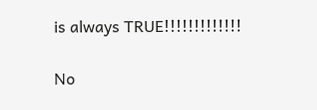is always TRUE!!!!!!!!!!!!!

No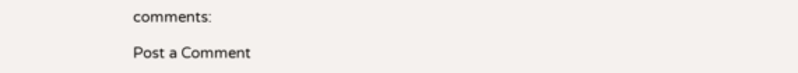comments:

Post a Comment